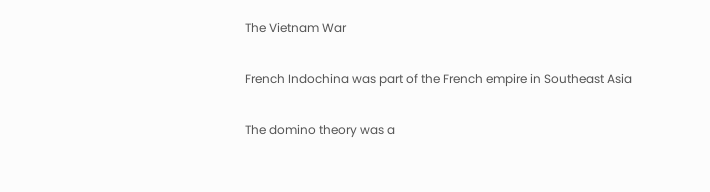The Vietnam War

French Indochina was part of the French empire in Southeast Asia

The domino theory was a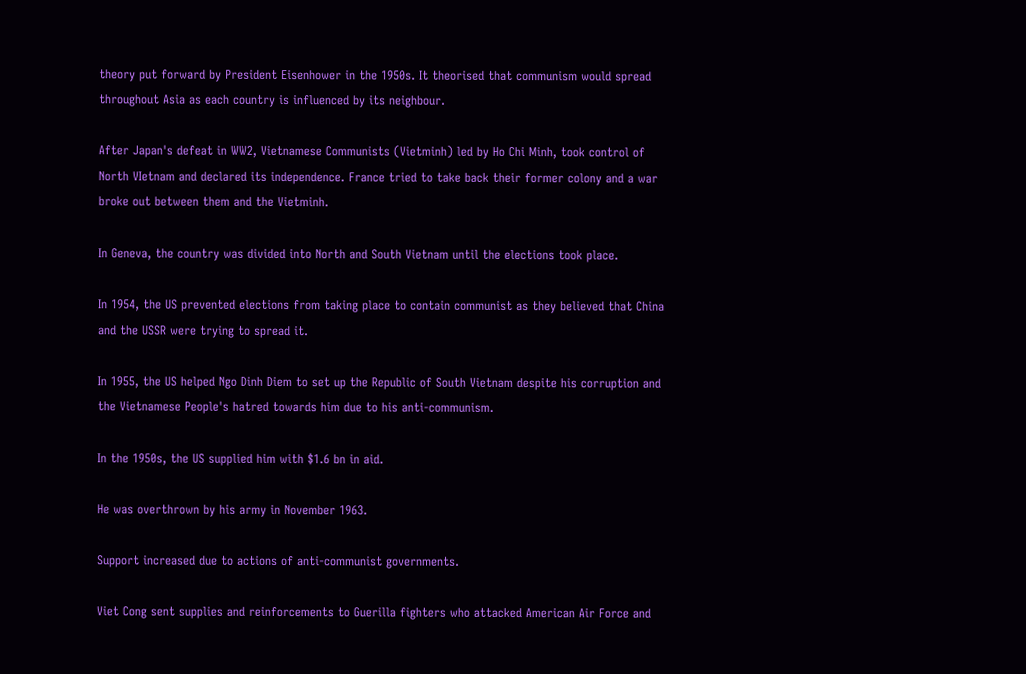theory put forward by President Eisenhower in the 1950s. It theorised that communism would spread throughout Asia as each country is influenced by its neighbour.

After Japan's defeat in WW2, Vietnamese Communists (Vietminh) led by Ho Chi Minh, took control of North VIetnam and declared its independence. France tried to take back their former colony and a war broke out between them and the Vietminh.

In Geneva, the country was divided into North and South Vietnam until the elections took place.

In 1954, the US prevented elections from taking place to contain communist as they believed that China and the USSR were trying to spread it.

In 1955, the US helped Ngo Dinh Diem to set up the Republic of South Vietnam despite his corruption and the Vietnamese People's hatred towards him due to his anti-communism.

In the 1950s, the US supplied him with $1.6 bn in aid.

He was overthrown by his army in November 1963.

Support increased due to actions of anti-communist governments.

Viet Cong sent supplies and reinforcements to Guerilla fighters who attacked American Air Force and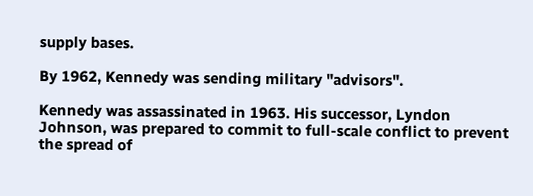supply bases.

By 1962, Kennedy was sending military "advisors".

Kennedy was assassinated in 1963. His successor, Lyndon Johnson, was prepared to commit to full-scale conflict to prevent the spread of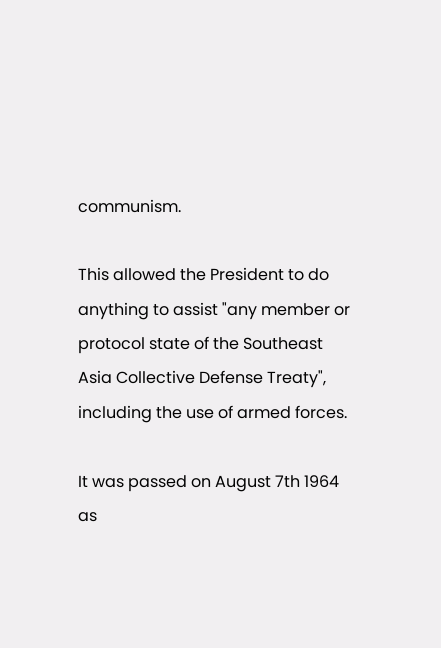communism.

This allowed the President to do anything to assist "any member or protocol state of the Southeast Asia Collective Defense Treaty", including the use of armed forces.

It was passed on August 7th 1964 as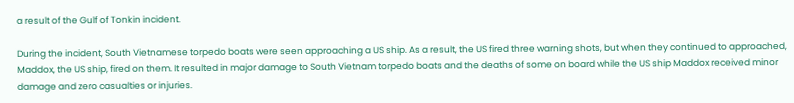a result of the Gulf of Tonkin incident.

During the incident, South Vietnamese torpedo boats were seen approaching a US ship. As a result, the US fired three warning shots, but when they continued to approached, Maddox, the US ship, fired on them. It resulted in major damage to South Vietnam torpedo boats and the deaths of some on board while the US ship Maddox received minor damage and zero casualties or injuries.